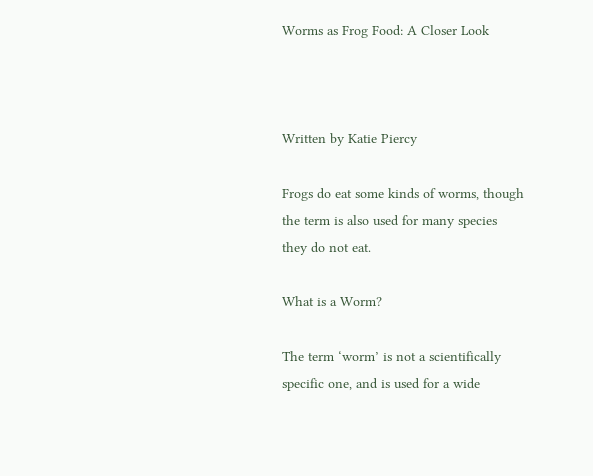Worms as Frog Food: A Closer Look



Written by Katie Piercy

Frogs do eat some kinds of worms, though the term is also used for many species they do not eat.

What is a Worm?

The term ‘worm’ is not a scientifically specific one, and is used for a wide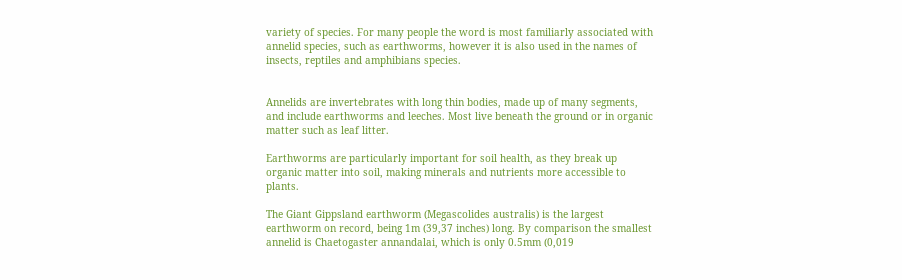variety of species. For many people the word is most familiarly associated with annelid species, such as earthworms, however it is also used in the names of insects, reptiles and amphibians species.


Annelids are invertebrates with long thin bodies, made up of many segments, and include earthworms and leeches. Most live beneath the ground or in organic matter such as leaf litter.

Earthworms are particularly important for soil health, as they break up organic matter into soil, making minerals and nutrients more accessible to plants.

The Giant Gippsland earthworm (Megascolides australis) is the largest earthworm on record, being 1m (39,37 inches) long. By comparison the smallest annelid is Chaetogaster annandalai, which is only 0.5mm (0,019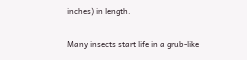inches) in length.


Many insects start life in a grub-like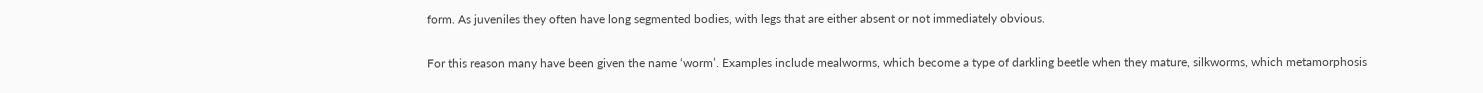form. As juveniles they often have long segmented bodies, with legs that are either absent or not immediately obvious.

For this reason many have been given the name ‘worm’. Examples include mealworms, which become a type of darkling beetle when they mature, silkworms, which metamorphosis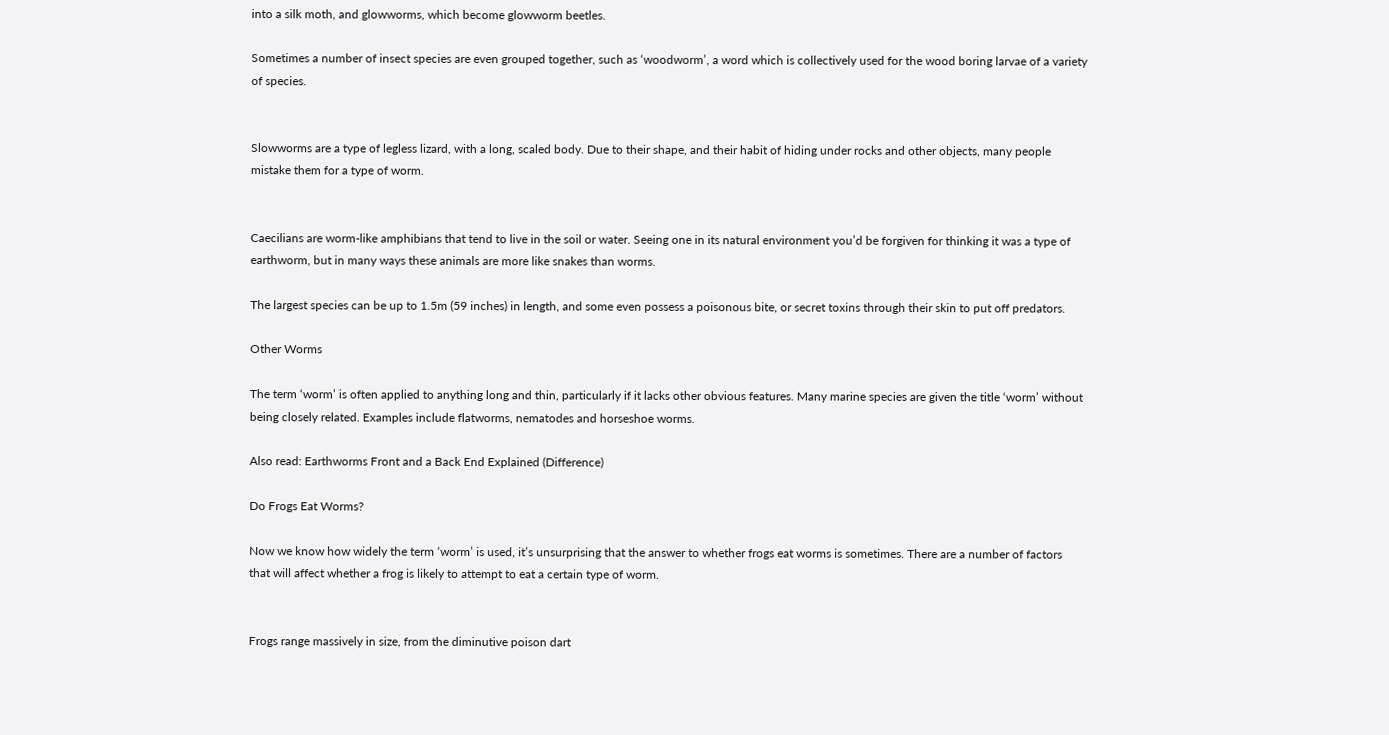into a silk moth, and glowworms, which become glowworm beetles.

Sometimes a number of insect species are even grouped together, such as ‘woodworm’, a word which is collectively used for the wood boring larvae of a variety of species.


Slowworms are a type of legless lizard, with a long, scaled body. Due to their shape, and their habit of hiding under rocks and other objects, many people mistake them for a type of worm.


Caecilians are worm-like amphibians that tend to live in the soil or water. Seeing one in its natural environment you’d be forgiven for thinking it was a type of earthworm, but in many ways these animals are more like snakes than worms.

The largest species can be up to 1.5m (59 inches) in length, and some even possess a poisonous bite, or secret toxins through their skin to put off predators.

Other Worms

The term ‘worm’ is often applied to anything long and thin, particularly if it lacks other obvious features. Many marine species are given the title ‘worm’ without being closely related. Examples include flatworms, nematodes and horseshoe worms.

Also read: Earthworms Front and a Back End Explained (Difference)

Do Frogs Eat Worms?

Now we know how widely the term ‘worm’ is used, it’s unsurprising that the answer to whether frogs eat worms is sometimes. There are a number of factors that will affect whether a frog is likely to attempt to eat a certain type of worm.


Frogs range massively in size, from the diminutive poison dart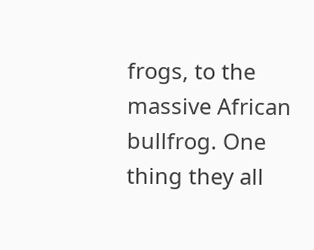frogs, to the massive African bullfrog. One thing they all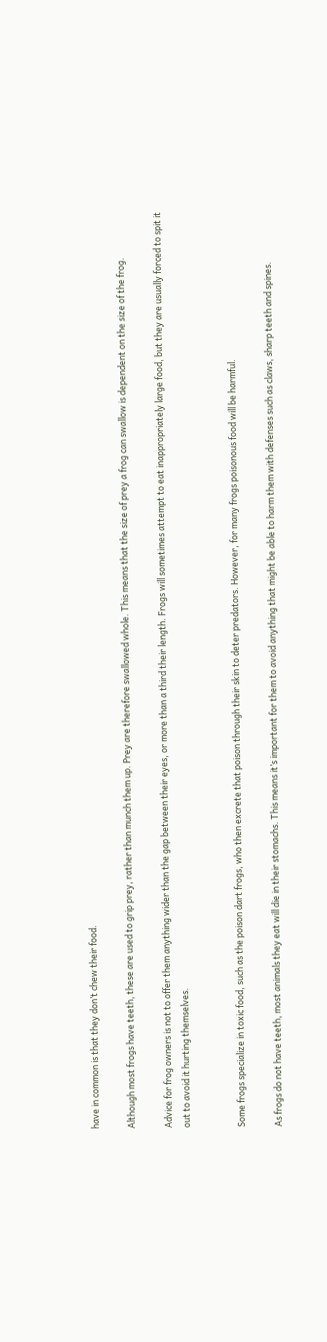have in common is that they don’t chew their food.

Although most frogs have teeth, these are used to grip prey, rather than munch them up. Prey are therefore swallowed whole. This means that the size of prey a frog can swallow is dependent on the size of the frog.

Advice for frog owners is not to offer them anything wider than the gap between their eyes, or more than a third their length. Frogs will sometimes attempt to eat inappropriately large food, but they are usually forced to spit it out to avoid it hurting themselves.


Some frogs specialize in toxic food, such as the poison dart frogs, who then excrete that poison through their skin to deter predators. However, for many frogs poisonous food will be harmful.

As frogs do not have teeth, most animals they eat will die in their stomachs. This means it’s important for them to avoid anything that might be able to harm them with defenses such as claws, sharp teeth and spines.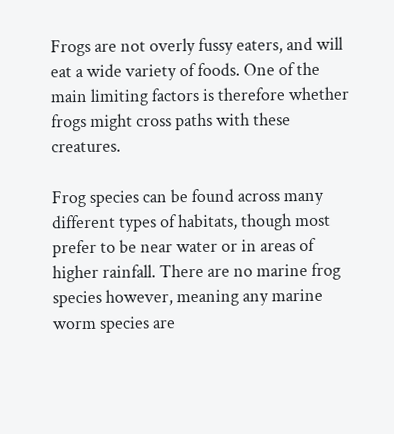Frogs are not overly fussy eaters, and will eat a wide variety of foods. One of the main limiting factors is therefore whether frogs might cross paths with these creatures.

Frog species can be found across many different types of habitats, though most prefer to be near water or in areas of higher rainfall. There are no marine frog species however, meaning any marine worm species are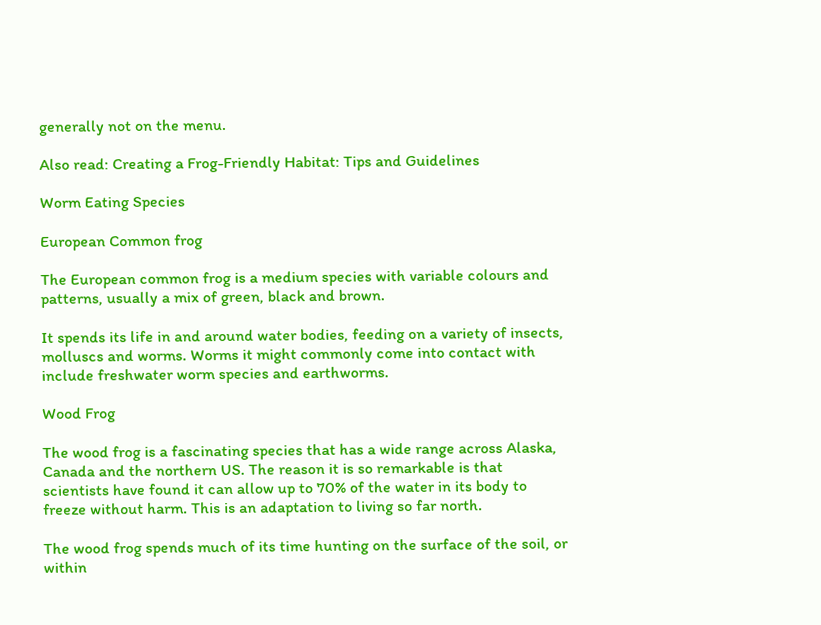generally not on the menu.

Also read: Creating a Frog-Friendly Habitat: Tips and Guidelines

Worm Eating Species

European Common frog

The European common frog is a medium species with variable colours and patterns, usually a mix of green, black and brown.

It spends its life in and around water bodies, feeding on a variety of insects, molluscs and worms. Worms it might commonly come into contact with include freshwater worm species and earthworms.

Wood Frog

The wood frog is a fascinating species that has a wide range across Alaska, Canada and the northern US. The reason it is so remarkable is that scientists have found it can allow up to 70% of the water in its body to freeze without harm. This is an adaptation to living so far north.

The wood frog spends much of its time hunting on the surface of the soil, or within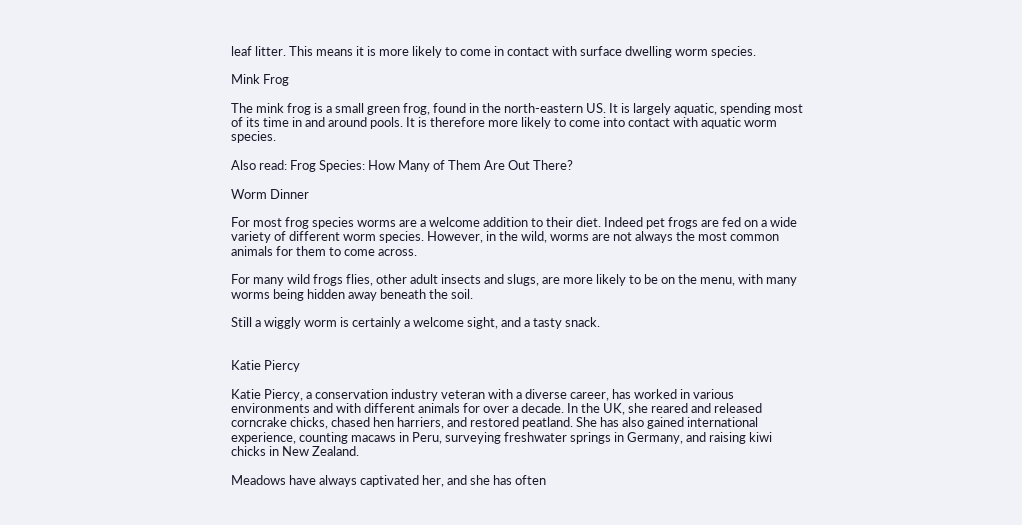leaf litter. This means it is more likely to come in contact with surface dwelling worm species.

Mink Frog

The mink frog is a small green frog, found in the north-eastern US. It is largely aquatic, spending most of its time in and around pools. It is therefore more likely to come into contact with aquatic worm species.

Also read: Frog Species: How Many of Them Are Out There?

Worm Dinner

For most frog species worms are a welcome addition to their diet. Indeed pet frogs are fed on a wide variety of different worm species. However, in the wild, worms are not always the most common animals for them to come across.

For many wild frogs flies, other adult insects and slugs, are more likely to be on the menu, with many worms being hidden away beneath the soil.

Still a wiggly worm is certainly a welcome sight, and a tasty snack.


Katie Piercy

Katie Piercy, a conservation industry veteran with a diverse career, has worked in various environments and with different animals for over a decade. In the UK, she reared and released corncrake chicks, chased hen harriers, and restored peatland. She has also gained international experience, counting macaws in Peru, surveying freshwater springs in Germany, and raising kiwi chicks in New Zealand.

Meadows have always captivated her, and she has often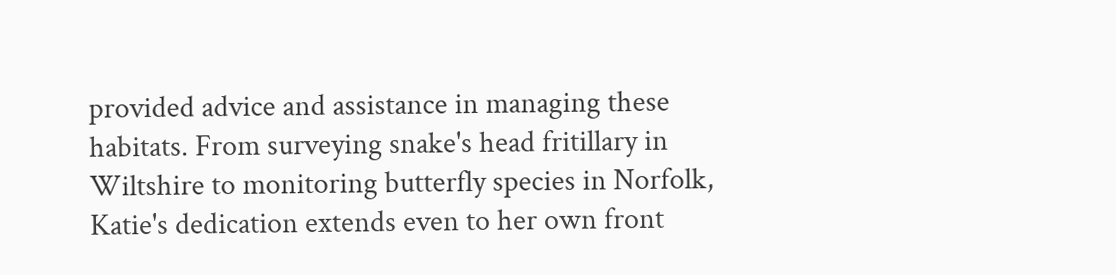provided advice and assistance in managing these habitats. From surveying snake's head fritillary in Wiltshire to monitoring butterfly species in Norfolk, Katie's dedication extends even to her own front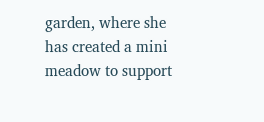garden, where she has created a mini meadow to support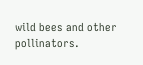wild bees and other pollinators.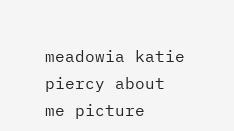meadowia katie piercy about me picture